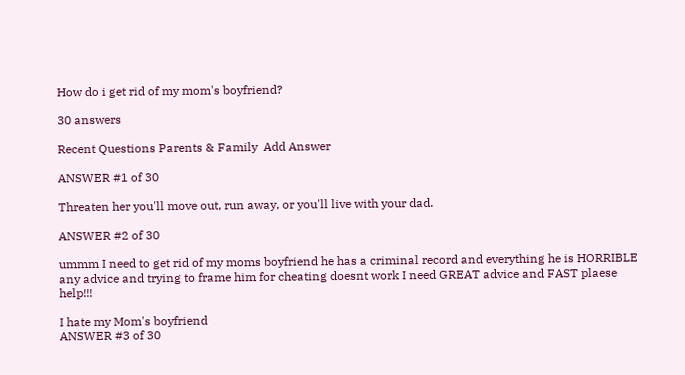How do i get rid of my mom's boyfriend?

30 answers

Recent Questions Parents & Family  Add Answer

ANSWER #1 of 30

Threaten her you'll move out, run away, or you'll live with your dad.

ANSWER #2 of 30

ummm I need to get rid of my moms boyfriend he has a criminal record and everything he is HORRIBLE any advice and trying to frame him for cheating doesnt work I need GREAT advice and FAST plaese help!!!

I hate my Mom's boyfriend
ANSWER #3 of 30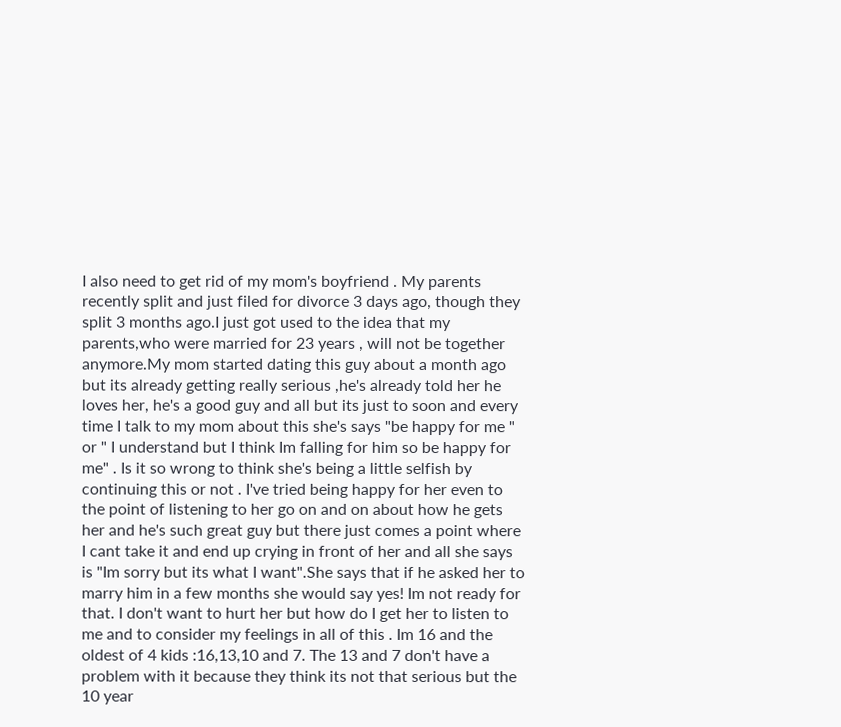I also need to get rid of my mom's boyfriend . My parents recently split and just filed for divorce 3 days ago, though they split 3 months ago.I just got used to the idea that my parents,who were married for 23 years , will not be together anymore.My mom started dating this guy about a month ago but its already getting really serious ,he's already told her he loves her, he's a good guy and all but its just to soon and every time I talk to my mom about this she's says "be happy for me " or " I understand but I think Im falling for him so be happy for me" . Is it so wrong to think she's being a little selfish by continuing this or not . I've tried being happy for her even to the point of listening to her go on and on about how he gets her and he's such great guy but there just comes a point where I cant take it and end up crying in front of her and all she says is "Im sorry but its what I want".She says that if he asked her to marry him in a few months she would say yes! Im not ready for that. I don't want to hurt her but how do I get her to listen to me and to consider my feelings in all of this . Im 16 and the oldest of 4 kids :16,13,10 and 7. The 13 and 7 don't have a problem with it because they think its not that serious but the 10 year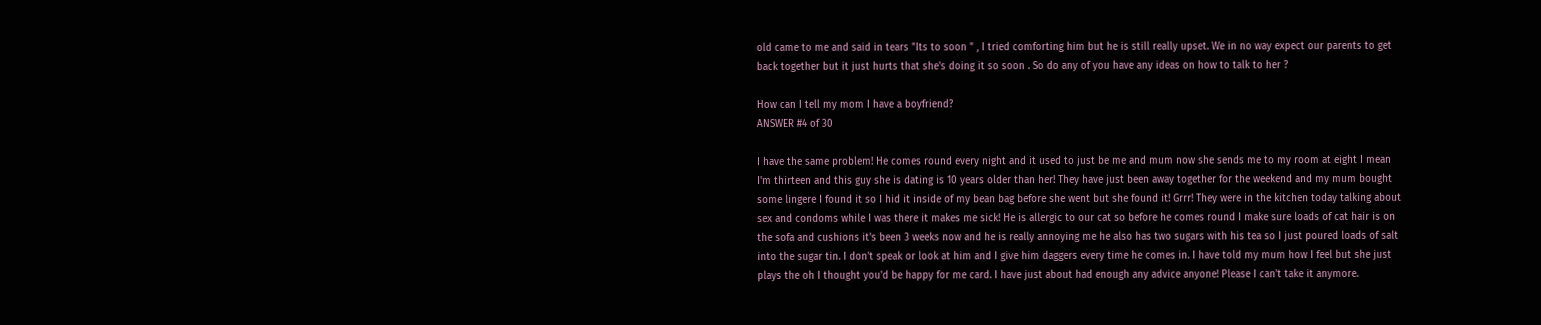old came to me and said in tears "Its to soon " , I tried comforting him but he is still really upset. We in no way expect our parents to get back together but it just hurts that she's doing it so soon . So do any of you have any ideas on how to talk to her ?

How can I tell my mom I have a boyfriend?
ANSWER #4 of 30

I have the same problem! He comes round every night and it used to just be me and mum now she sends me to my room at eight I mean I'm thirteen and this guy she is dating is 10 years older than her! They have just been away together for the weekend and my mum bought some lingere I found it so I hid it inside of my bean bag before she went but she found it! Grrr! They were in the kitchen today talking about sex and condoms while I was there it makes me sick! He is allergic to our cat so before he comes round I make sure loads of cat hair is on the sofa and cushions it's been 3 weeks now and he is really annoying me he also has two sugars with his tea so I just poured loads of salt into the sugar tin. I don't speak or look at him and I give him daggers every time he comes in. I have told my mum how I feel but she just plays the oh I thought you'd be happy for me card. I have just about had enough any advice anyone! Please I can't take it anymore.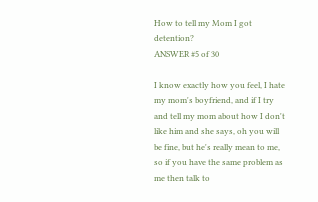How to tell my Mom I got detention?
ANSWER #5 of 30

I know exactly how you feel, I hate my mom's boyfriend, and if I try and tell my mom about how I don't like him and she says, oh you will be fine, but he's really mean to me, so if you have the same problem as me then talk to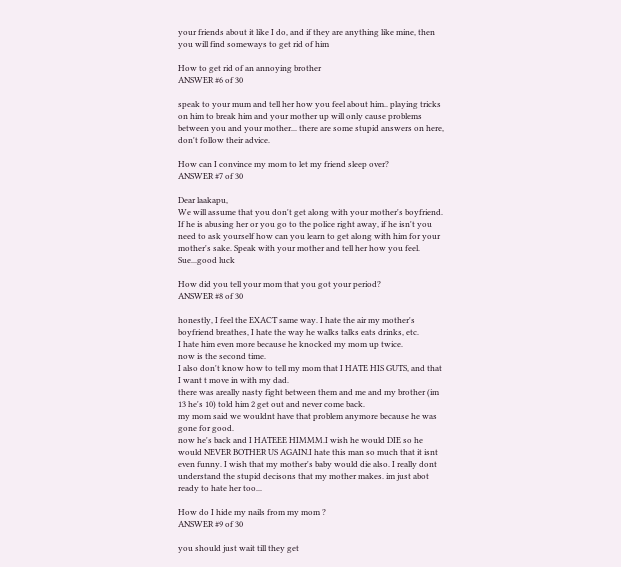your friends about it like I do, and if they are anything like mine, then you will find someways to get rid of him

How to get rid of an annoying brother
ANSWER #6 of 30

speak to your mum and tell her how you feel about him.. playing tricks on him to break him and your mother up will only cause problems between you and your mother... there are some stupid answers on here, don't follow their advice.

How can I convince my mom to let my friend sleep over?
ANSWER #7 of 30

Dear laakapu,
We will assume that you don't get along with your mother's boyfriend. If he is abusing her or you go to the police right away, if he isn't you need to ask yourself how can you learn to get along with him for your mother's sake. Speak with your mother and tell her how you feel.
Sue...good luck

How did you tell your mom that you got your period?
ANSWER #8 of 30

honestly, I feel the EXACT same way. I hate the air my mother's boyfriend breathes, I hate the way he walks talks eats drinks, etc.
I hate him even more because he knocked my mom up twice.
now is the second time.
I also don't know how to tell my mom that I HATE HIS GUTS, and that I want t move in with my dad.
there was areally nasty fight between them and me and my brother (im 13 he's 10) told him 2 get out and never come back.
my mom said we wouldnt have that problem anymore because he was gone for good.
now he's back and I HATEEE HIMMM.I wish he would DIE so he would NEVER BOTHER US AGAIN.I hate this man so much that it isnt even funny. I wish that my mother's baby would die also. I really dont understand the stupid decisons that my mother makes. im just abot ready to hate her too...

How do I hide my nails from my mom ?
ANSWER #9 of 30

you should just wait till they get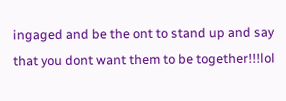ingaged and be the ont to stand up and say that you dont want them to be together!!!lol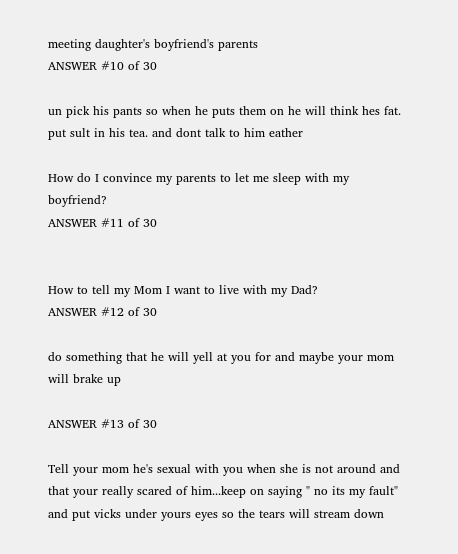meeting daughter's boyfriend's parents
ANSWER #10 of 30

un pick his pants so when he puts them on he will think hes fat. put sult in his tea. and dont talk to him eather

How do I convince my parents to let me sleep with my boyfriend?
ANSWER #11 of 30


How to tell my Mom I want to live with my Dad?
ANSWER #12 of 30

do something that he will yell at you for and maybe your mom will brake up

ANSWER #13 of 30

Tell your mom he's sexual with you when she is not around and that your really scared of him...keep on saying " no its my fault" and put vicks under yours eyes so the tears will stream down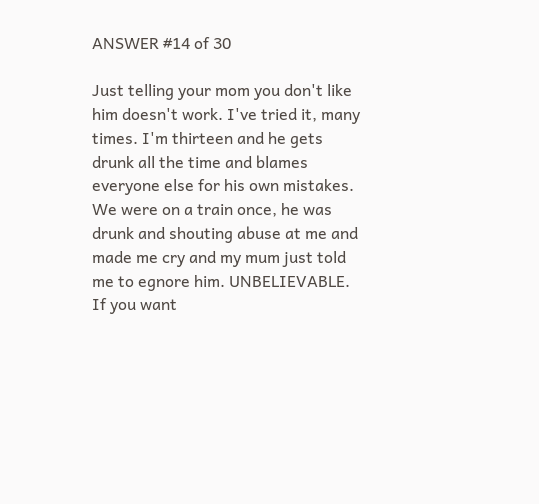ANSWER #14 of 30

Just telling your mom you don't like him doesn't work. I've tried it, many times. I'm thirteen and he gets drunk all the time and blames everyone else for his own mistakes. We were on a train once, he was drunk and shouting abuse at me and made me cry and my mum just told me to egnore him. UNBELIEVABLE. If you want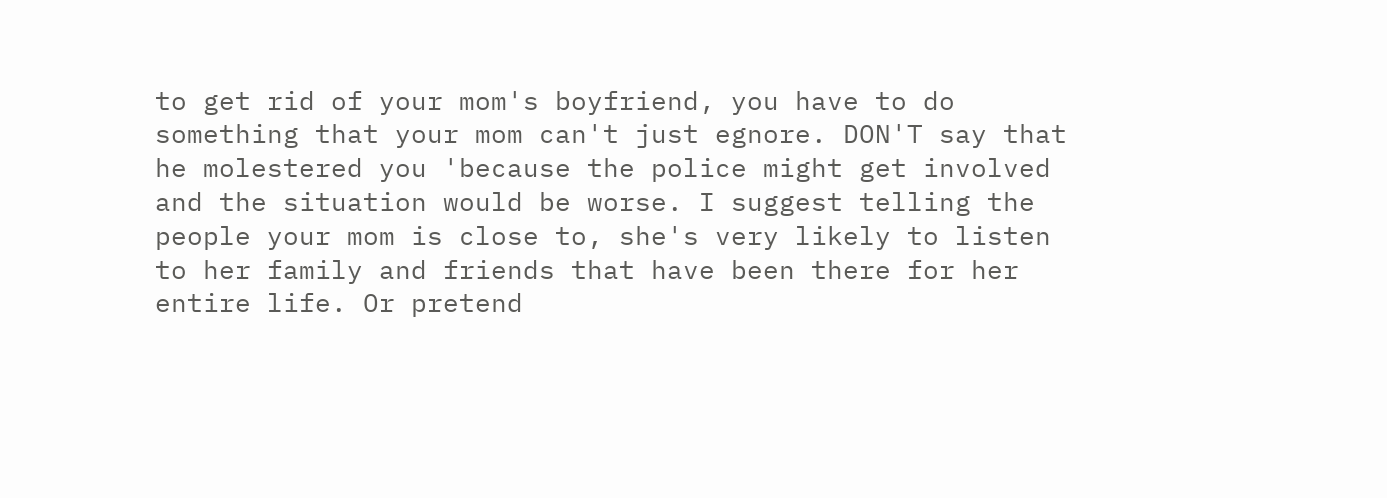to get rid of your mom's boyfriend, you have to do something that your mom can't just egnore. DON'T say that he molestered you 'because the police might get involved and the situation would be worse. I suggest telling the people your mom is close to, she's very likely to listen to her family and friends that have been there for her entire life. Or pretend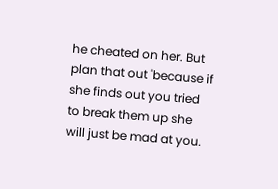he cheated on her. But plan that out 'because if she finds out you tried to break them up she will just be mad at you.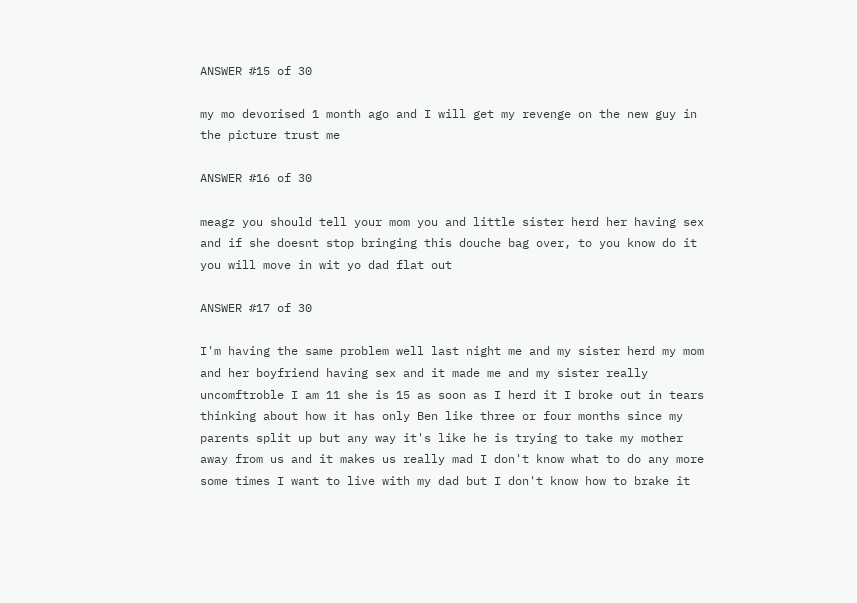ANSWER #15 of 30

my mo devorised 1 month ago and I will get my revenge on the new guy in the picture trust me

ANSWER #16 of 30

meagz you should tell your mom you and little sister herd her having sex and if she doesnt stop bringing this douche bag over, to you know do it you will move in wit yo dad flat out

ANSWER #17 of 30

I'm having the same problem well last night me and my sister herd my mom and her boyfriend having sex and it made me and my sister really uncomftroble I am 11 she is 15 as soon as I herd it I broke out in tears thinking about how it has only Ben like three or four months since my parents split up but any way it's like he is trying to take my mother away from us and it makes us really mad I don't know what to do any more some times I want to live with my dad but I don't know how to brake it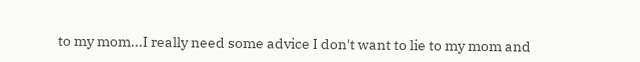to my mom...I really need some advice I don't want to lie to my mom and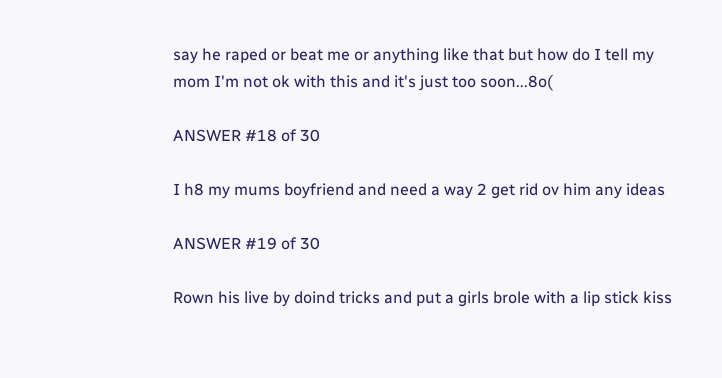say he raped or beat me or anything like that but how do I tell my mom I'm not ok with this and it's just too soon...8o(

ANSWER #18 of 30

I h8 my mums boyfriend and need a way 2 get rid ov him any ideas

ANSWER #19 of 30

Rown his live by doind tricks and put a girls brole with a lip stick kiss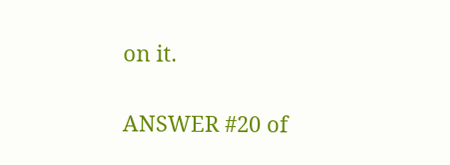on it.

ANSWER #20 of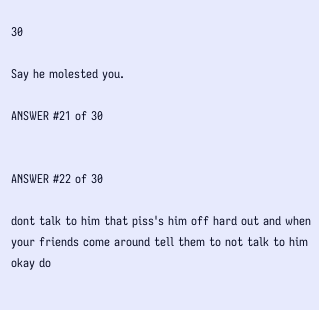30

Say he molested you.

ANSWER #21 of 30


ANSWER #22 of 30

dont talk to him that piss's him off hard out and when your friends come around tell them to not talk to him okay do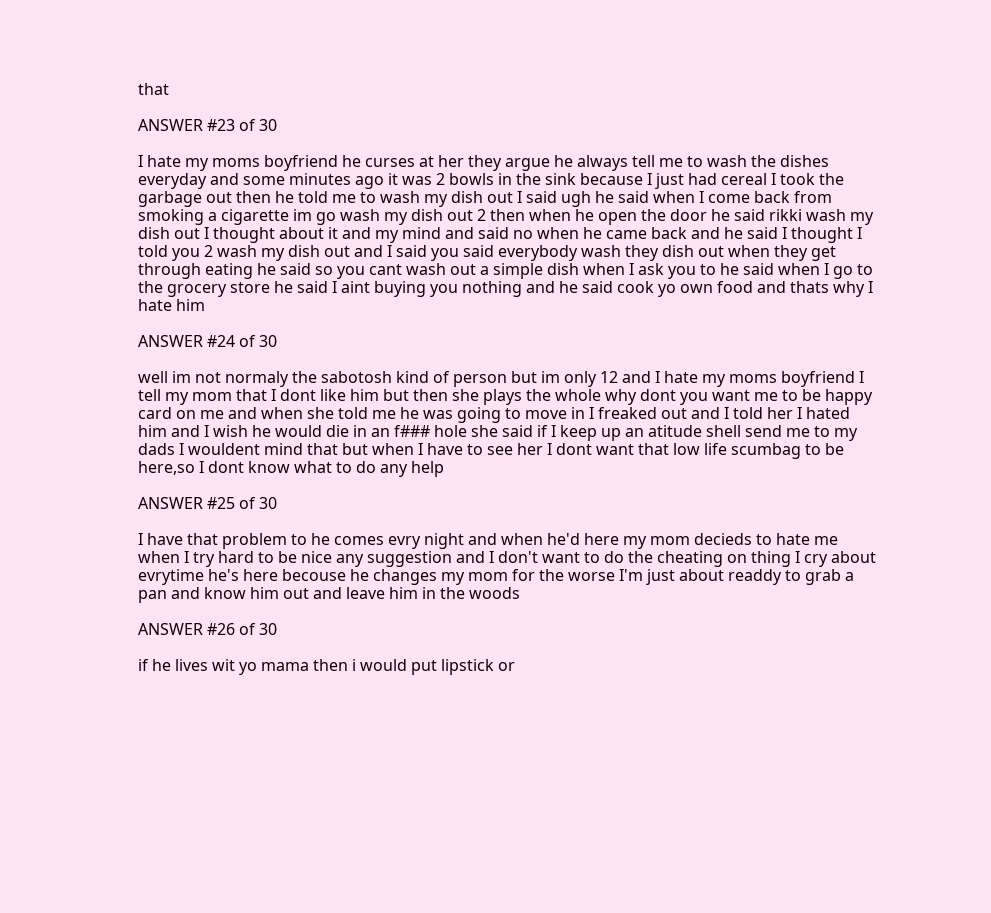that

ANSWER #23 of 30

I hate my moms boyfriend he curses at her they argue he always tell me to wash the dishes everyday and some minutes ago it was 2 bowls in the sink because I just had cereal I took the garbage out then he told me to wash my dish out I said ugh he said when I come back from smoking a cigarette im go wash my dish out 2 then when he open the door he said rikki wash my dish out I thought about it and my mind and said no when he came back and he said I thought I told you 2 wash my dish out and I said you said everybody wash they dish out when they get through eating he said so you cant wash out a simple dish when I ask you to he said when I go to the grocery store he said I aint buying you nothing and he said cook yo own food and thats why I hate him

ANSWER #24 of 30

well im not normaly the sabotosh kind of person but im only 12 and I hate my moms boyfriend I tell my mom that I dont like him but then she plays the whole why dont you want me to be happy card on me and when she told me he was going to move in I freaked out and I told her I hated him and I wish he would die in an f### hole she said if I keep up an atitude shell send me to my dads I wouldent mind that but when I have to see her I dont want that low life scumbag to be here,so I dont know what to do any help

ANSWER #25 of 30

I have that problem to he comes evry night and when he'd here my mom decieds to hate me when I try hard to be nice any suggestion and I don't want to do the cheating on thing I cry about evrytime he's here becouse he changes my mom for the worse I'm just about readdy to grab a pan and know him out and leave him in the woods

ANSWER #26 of 30

if he lives wit yo mama then i would put lipstick or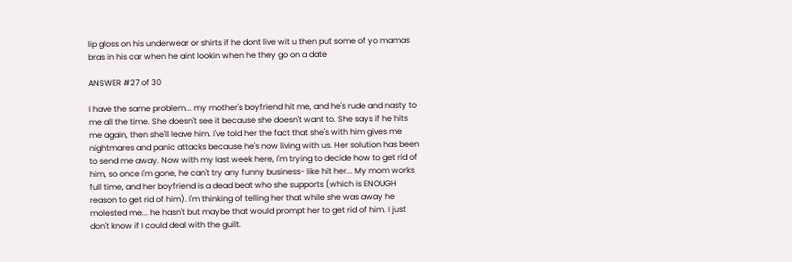lip gloss on his underwear or shirts if he dont live wit u then put some of yo mamas bras in his car when he aint lookin when he they go on a date

ANSWER #27 of 30

I have the same problem... my mother's boyfriend hit me, and he's rude and nasty to me all the time. She doesn't see it because she doesn't want to. She says if he hits me again, then she'll leave him. I've told her the fact that she's with him gives me nightmares and panic attacks because he's now living with us. Her solution has been to send me away. Now with my last week here, I'm trying to decide how to get rid of him, so once I'm gone, he can't try any funny business- like hit her... My mom works full time, and her boyfriend is a dead beat who she supports (which is ENOUGH reason to get rid of him). I'm thinking of telling her that while she was away he molested me... he hasn't but maybe that would prompt her to get rid of him. I just don't know if I could deal with the guilt.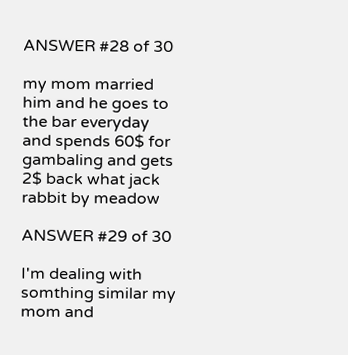ANSWER #28 of 30

my mom married him and he goes to the bar everyday and spends 60$ for gambaling and gets 2$ back what jack rabbit by meadow

ANSWER #29 of 30

I'm dealing with somthing similar my mom and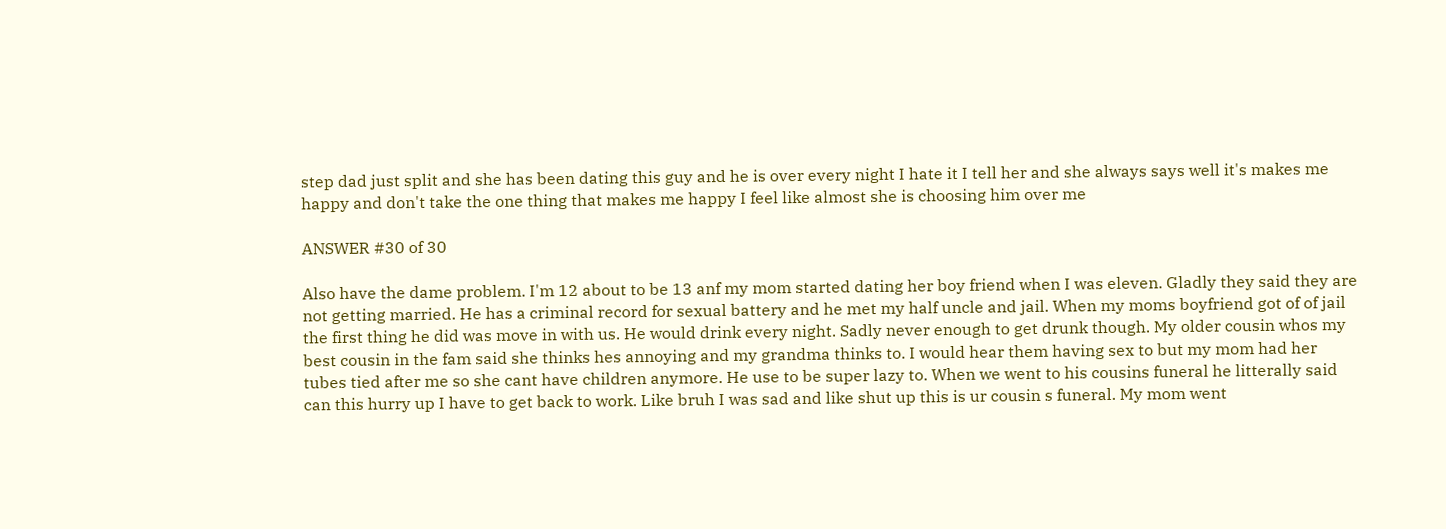step dad just split and she has been dating this guy and he is over every night I hate it I tell her and she always says well it's makes me happy and don't take the one thing that makes me happy I feel like almost she is choosing him over me

ANSWER #30 of 30

Also have the dame problem. I'm 12 about to be 13 anf my mom started dating her boy friend when I was eleven. Gladly they said they are not getting married. He has a criminal record for sexual battery and he met my half uncle and jail. When my moms boyfriend got of of jail the first thing he did was move in with us. He would drink every night. Sadly never enough to get drunk though. My older cousin whos my best cousin in the fam said she thinks hes annoying and my grandma thinks to. I would hear them having sex to but my mom had her tubes tied after me so she cant have children anymore. He use to be super lazy to. When we went to his cousins funeral he litterally said can this hurry up I have to get back to work. Like bruh I was sad and like shut up this is ur cousin s funeral. My mom went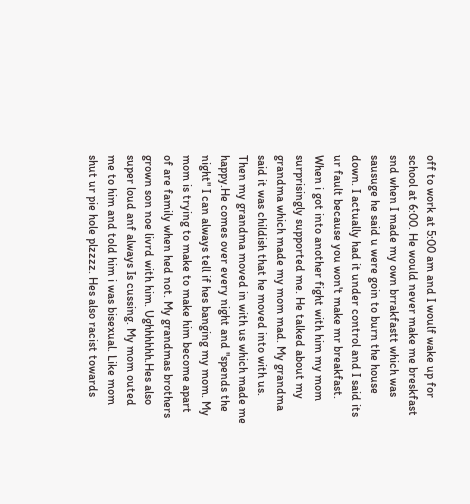off to work at 5:00 am and I woulf wake up for school at 6:00. He would never make me breskfast snd when I made my own brrakfastt which was sausuge he said u were goin to burn the house down. I actually had it under control and I said its ur fault because you won't make mr breakfast. When i got into another fight with him my mom surprisingly supported me. He talked about my grandma which made my mom mad. My grandma said it was childish that he moved into with us. Then my grandma moved in with us which made me happy.He comes over every night and "spends the night" I can always tell if hes banging my mom. My mom is trying to make to make him become apart of are family when hed not. My grandmas brothers grown son noe livrd with him. Ughhhhhh.Hes also super loud anf always Is cussing. My mom outed me to him and told him i was bisexual. Like mom shut ur pie hole plzzzz. Hes also racist towards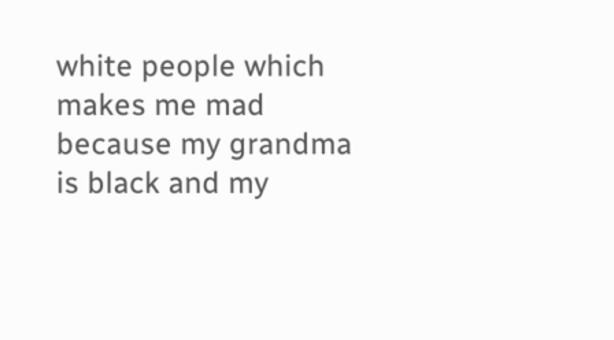white people which makes me mad because my grandma is black and my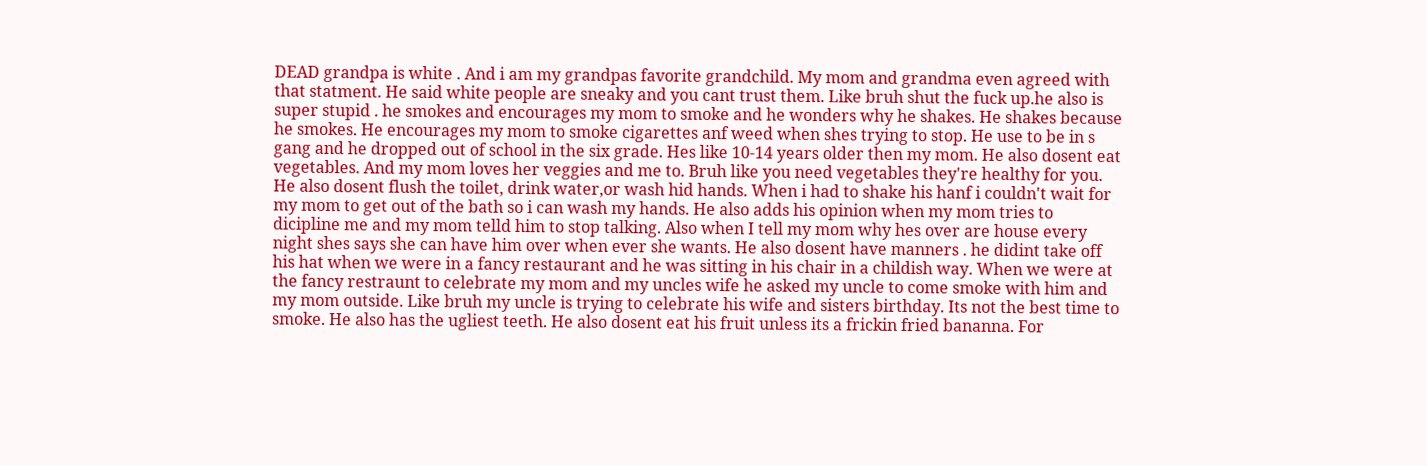DEAD grandpa is white . And i am my grandpas favorite grandchild. My mom and grandma even agreed with that statment. He said white people are sneaky and you cant trust them. Like bruh shut the fuck up.he also is super stupid . he smokes and encourages my mom to smoke and he wonders why he shakes. He shakes because he smokes. He encourages my mom to smoke cigarettes anf weed when shes trying to stop. He use to be in s gang and he dropped out of school in the six grade. Hes like 10-14 years older then my mom. He also dosent eat vegetables. And my mom loves her veggies and me to. Bruh like you need vegetables they're healthy for you. He also dosent flush the toilet, drink water,or wash hid hands. When i had to shake his hanf i couldn't wait for my mom to get out of the bath so i can wash my hands. He also adds his opinion when my mom tries to dicipline me and my mom telld him to stop talking. Also when I tell my mom why hes over are house every night shes says she can have him over when ever she wants. He also dosent have manners . he didint take off his hat when we were in a fancy restaurant and he was sitting in his chair in a childish way. When we were at the fancy restraunt to celebrate my mom and my uncles wife he asked my uncle to come smoke with him and my mom outside. Like bruh my uncle is trying to celebrate his wife and sisters birthday. Its not the best time to smoke. He also has the ugliest teeth. He also dosent eat his fruit unless its a frickin fried bananna. For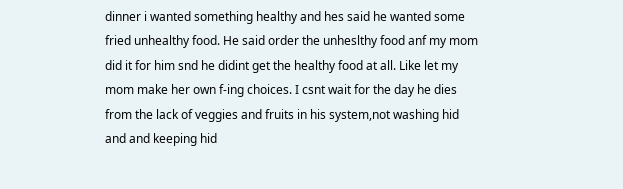dinner i wanted something healthy and hes said he wanted some fried unhealthy food. He said order the unheslthy food anf my mom did it for him snd he didint get the healthy food at all. Like let my mom make her own f-ing choices. I csnt wait for the day he dies from the lack of veggies and fruits in his system,not washing hid and and keeping hid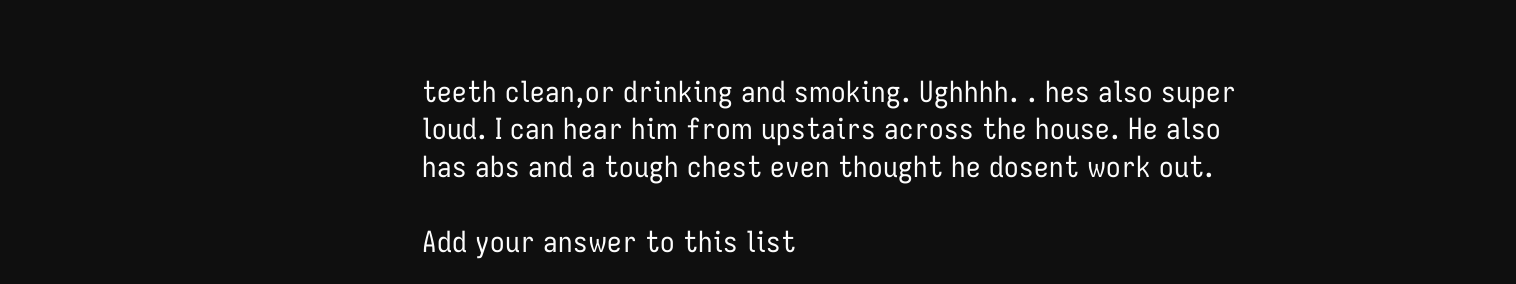teeth clean,or drinking and smoking. Ughhhh. . hes also super loud. I can hear him from upstairs across the house. He also has abs and a tough chest even thought he dosent work out.

Add your answer to this list